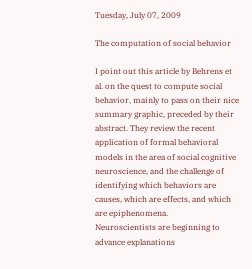Tuesday, July 07, 2009

The computation of social behavior

I point out this article by Behrens et al. on the quest to compute social behavior, mainly to pass on their nice summary graphic, preceded by their abstract. They review the recent application of formal behavioral models in the area of social cognitive neuroscience, and the challenge of identifying which behaviors are causes, which are effects, and which are epiphenomena.
Neuroscientists are beginning to advance explanations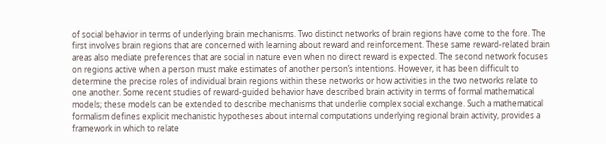of social behavior in terms of underlying brain mechanisms. Two distinct networks of brain regions have come to the fore. The first involves brain regions that are concerned with learning about reward and reinforcement. These same reward-related brain areas also mediate preferences that are social in nature even when no direct reward is expected. The second network focuses on regions active when a person must make estimates of another person’s intentions. However, it has been difficult to determine the precise roles of individual brain regions within these networks or how activities in the two networks relate to one another. Some recent studies of reward-guided behavior have described brain activity in terms of formal mathematical models; these models can be extended to describe mechanisms that underlie complex social exchange. Such a mathematical formalism defines explicit mechanistic hypotheses about internal computations underlying regional brain activity, provides a framework in which to relate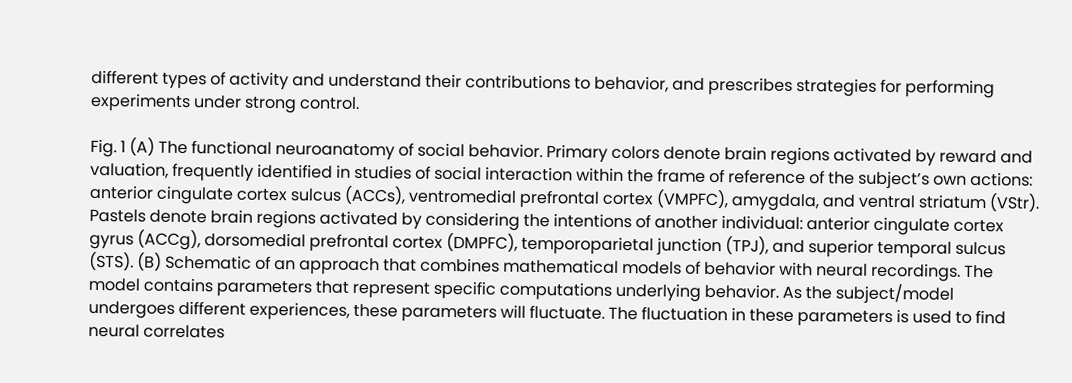different types of activity and understand their contributions to behavior, and prescribes strategies for performing experiments under strong control.

Fig. 1 (A) The functional neuroanatomy of social behavior. Primary colors denote brain regions activated by reward and valuation, frequently identified in studies of social interaction within the frame of reference of the subject’s own actions: anterior cingulate cortex sulcus (ACCs), ventromedial prefrontal cortex (VMPFC), amygdala, and ventral striatum (VStr). Pastels denote brain regions activated by considering the intentions of another individual: anterior cingulate cortex gyrus (ACCg), dorsomedial prefrontal cortex (DMPFC), temporoparietal junction (TPJ), and superior temporal sulcus (STS). (B) Schematic of an approach that combines mathematical models of behavior with neural recordings. The model contains parameters that represent specific computations underlying behavior. As the subject/model undergoes different experiences, these parameters will fluctuate. The fluctuation in these parameters is used to find neural correlates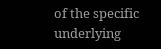of the specific underlying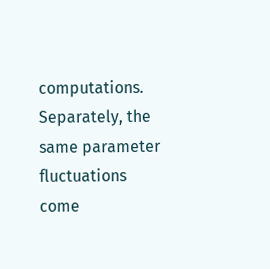computations. Separately, the same parameter fluctuations come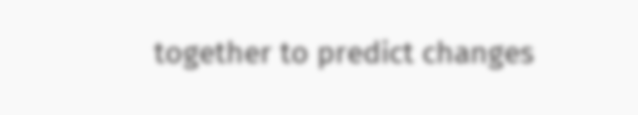together to predict changes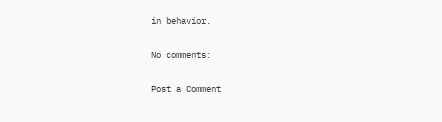in behavior.

No comments:

Post a Comment